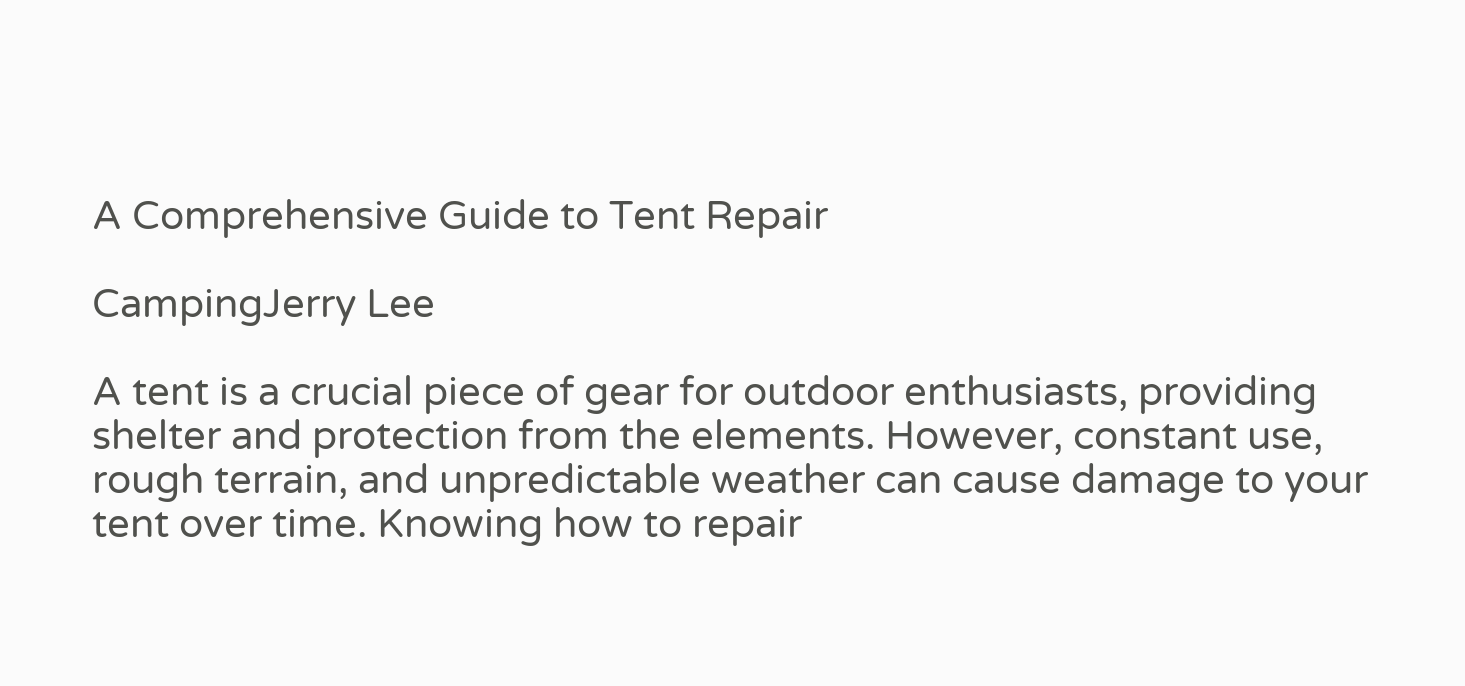A Comprehensive Guide to Tent Repair

CampingJerry Lee

A tent is a crucial piece of gear for outdoor enthusiasts, providing shelter and protection from the elements. However, constant use, rough terrain, and unpredictable weather can cause damage to your tent over time. Knowing how to repair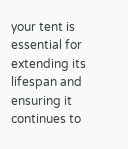your tent is essential for extending its lifespan and ensuring it continues to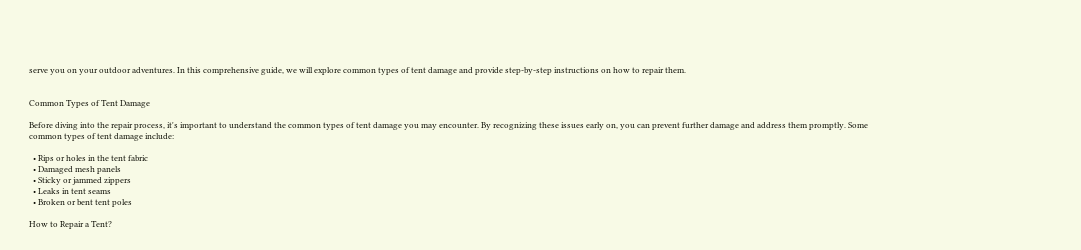serve you on your outdoor adventures. In this comprehensive guide, we will explore common types of tent damage and provide step-by-step instructions on how to repair them.


Common Types of Tent Damage

Before diving into the repair process, it's important to understand the common types of tent damage you may encounter. By recognizing these issues early on, you can prevent further damage and address them promptly. Some common types of tent damage include:

  • Rips or holes in the tent fabric
  • Damaged mesh panels
  • Sticky or jammed zippers
  • Leaks in tent seams
  • Broken or bent tent poles

How to Repair a Tent?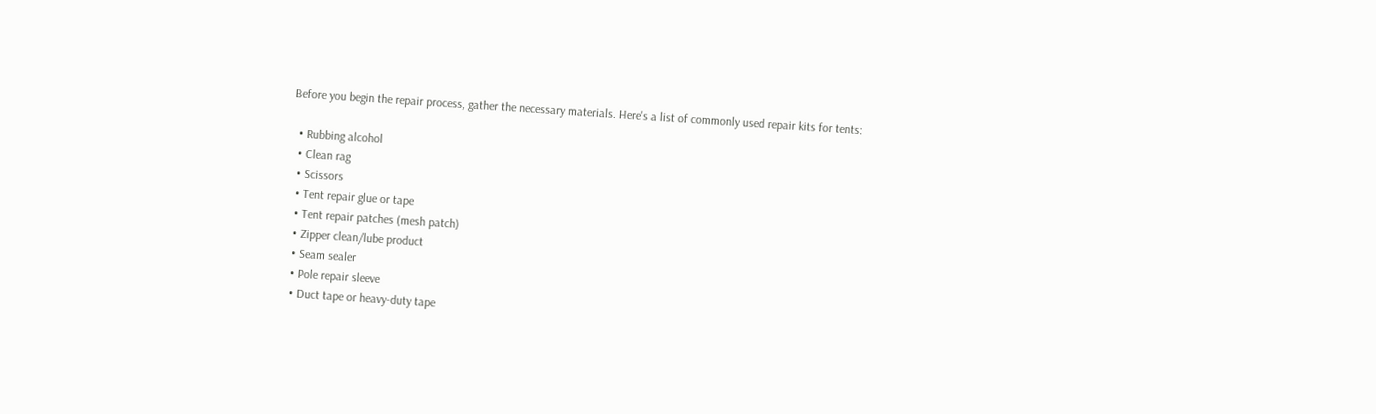Before you begin the repair process, gather the necessary materials. Here's a list of commonly used repair kits for tents:

  • Rubbing alcohol
  • Clean rag
  • Scissors
  • Tent repair glue or tape
  • Tent repair patches (mesh patch)
  • Zipper clean/lube product
  • Seam sealer
  • Pole repair sleeve
  • Duct tape or heavy-duty tape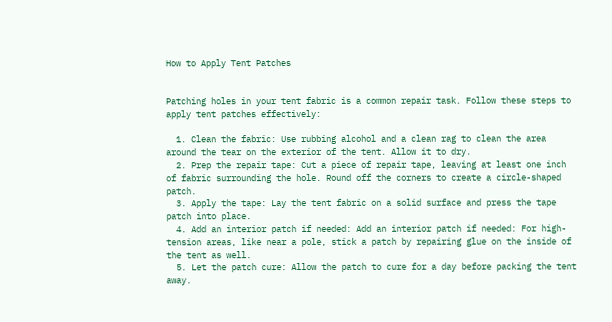How to Apply Tent Patches


Patching holes in your tent fabric is a common repair task. Follow these steps to apply tent patches effectively:

  1. Clean the fabric: Use rubbing alcohol and a clean rag to clean the area around the tear on the exterior of the tent. Allow it to dry.
  2. Prep the repair tape: Cut a piece of repair tape, leaving at least one inch of fabric surrounding the hole. Round off the corners to create a circle-shaped patch.
  3. Apply the tape: Lay the tent fabric on a solid surface and press the tape patch into place.
  4. Add an interior patch if needed: Add an interior patch if needed: For high-tension areas, like near a pole, stick a patch by repairing glue on the inside of the tent as well.
  5. Let the patch cure: Allow the patch to cure for a day before packing the tent away.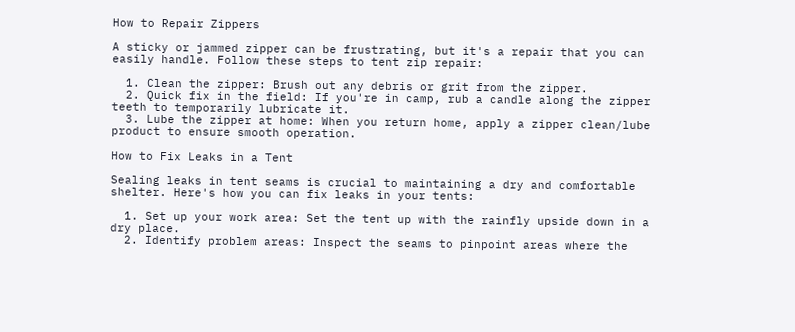How to Repair Zippers

A sticky or jammed zipper can be frustrating, but it's a repair that you can easily handle. Follow these steps to tent zip repair:

  1. Clean the zipper: Brush out any debris or grit from the zipper.
  2. Quick fix in the field: If you're in camp, rub a candle along the zipper teeth to temporarily lubricate it.
  3. Lube the zipper at home: When you return home, apply a zipper clean/lube product to ensure smooth operation.

How to Fix Leaks in a Tent

Sealing leaks in tent seams is crucial to maintaining a dry and comfortable shelter. Here's how you can fix leaks in your tents:

  1. Set up your work area: Set the tent up with the rainfly upside down in a dry place.
  2. Identify problem areas: Inspect the seams to pinpoint areas where the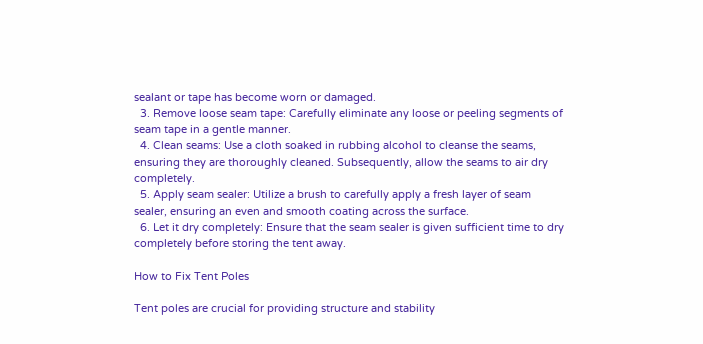sealant or tape has become worn or damaged.
  3. Remove loose seam tape: Carefully eliminate any loose or peeling segments of seam tape in a gentle manner.
  4. Clean seams: Use a cloth soaked in rubbing alcohol to cleanse the seams, ensuring they are thoroughly cleaned. Subsequently, allow the seams to air dry completely.
  5. Apply seam sealer: Utilize a brush to carefully apply a fresh layer of seam sealer, ensuring an even and smooth coating across the surface.
  6. Let it dry completely: Ensure that the seam sealer is given sufficient time to dry completely before storing the tent away.

How to Fix Tent Poles

Tent poles are crucial for providing structure and stability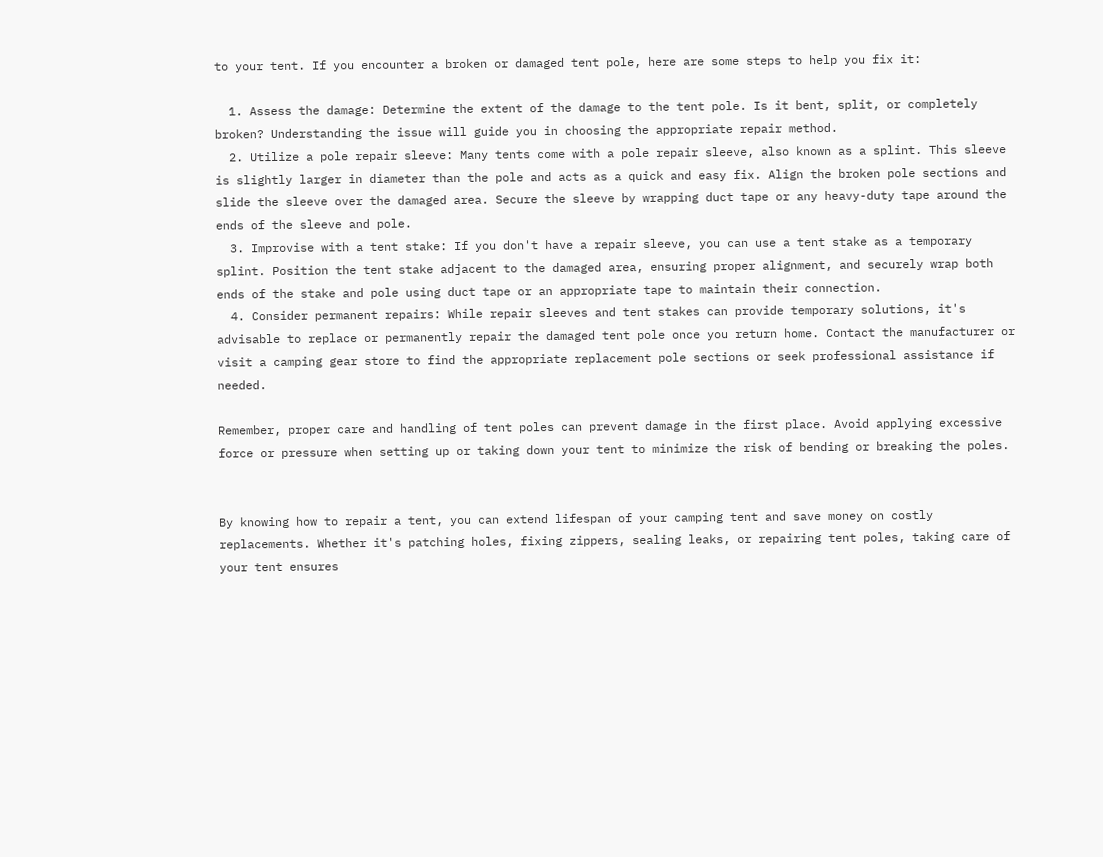to your tent. If you encounter a broken or damaged tent pole, here are some steps to help you fix it:

  1. Assess the damage: Determine the extent of the damage to the tent pole. Is it bent, split, or completely broken? Understanding the issue will guide you in choosing the appropriate repair method.
  2. Utilize a pole repair sleeve: Many tents come with a pole repair sleeve, also known as a splint. This sleeve is slightly larger in diameter than the pole and acts as a quick and easy fix. Align the broken pole sections and slide the sleeve over the damaged area. Secure the sleeve by wrapping duct tape or any heavy-duty tape around the ends of the sleeve and pole.
  3. Improvise with a tent stake: If you don't have a repair sleeve, you can use a tent stake as a temporary splint. Position the tent stake adjacent to the damaged area, ensuring proper alignment, and securely wrap both ends of the stake and pole using duct tape or an appropriate tape to maintain their connection.
  4. Consider permanent repairs: While repair sleeves and tent stakes can provide temporary solutions, it's advisable to replace or permanently repair the damaged tent pole once you return home. Contact the manufacturer or visit a camping gear store to find the appropriate replacement pole sections or seek professional assistance if needed.

Remember, proper care and handling of tent poles can prevent damage in the first place. Avoid applying excessive force or pressure when setting up or taking down your tent to minimize the risk of bending or breaking the poles.


By knowing how to repair a tent, you can extend lifespan of your camping tent and save money on costly replacements. Whether it's patching holes, fixing zippers, sealing leaks, or repairing tent poles, taking care of your tent ensures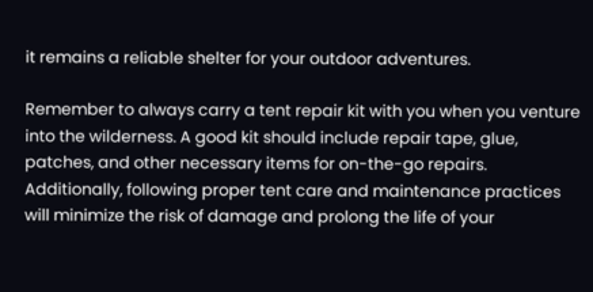it remains a reliable shelter for your outdoor adventures.

Remember to always carry a tent repair kit with you when you venture into the wilderness. A good kit should include repair tape, glue, patches, and other necessary items for on-the-go repairs. Additionally, following proper tent care and maintenance practices will minimize the risk of damage and prolong the life of your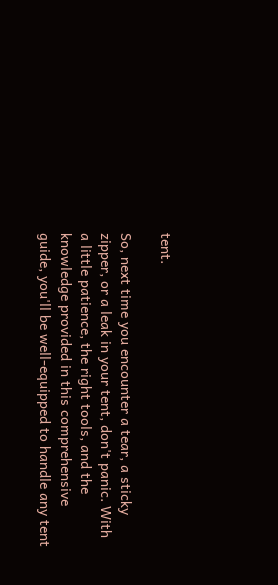tent.

So, next time you encounter a tear, a sticky zipper, or a leak in your tent, don't panic. With a little patience, the right tools, and the knowledge provided in this comprehensive guide, you'll be well-equipped to handle any tent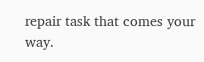repair task that comes your way.